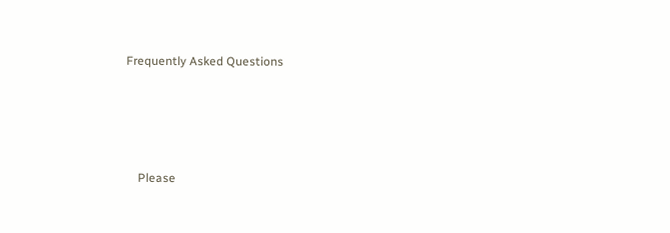Frequently Asked Questions




    Please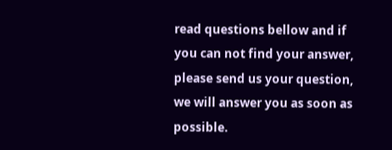read questions bellow and if you can not find your answer, please send us your question, we will answer you as soon as possible.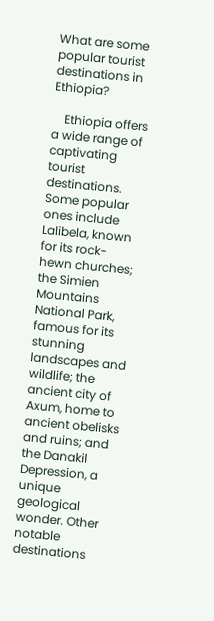What are some popular tourist destinations in Ethiopia?

    Ethiopia offers a wide range of captivating tourist destinations. Some popular ones include Lalibela, known for its rock-hewn churches; the Simien Mountains National Park, famous for its stunning landscapes and wildlife; the ancient city of Axum, home to ancient obelisks and ruins; and the Danakil Depression, a unique geological wonder. Other notable destinations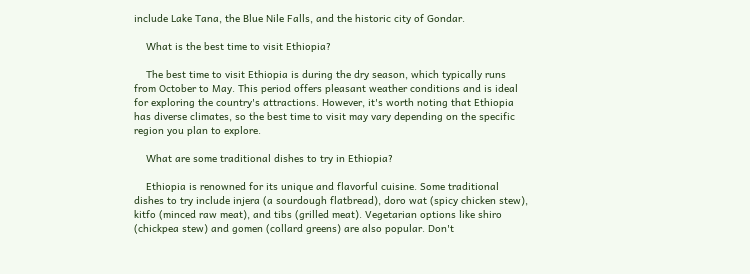include Lake Tana, the Blue Nile Falls, and the historic city of Gondar.

    What is the best time to visit Ethiopia?

    The best time to visit Ethiopia is during the dry season, which typically runs from October to May. This period offers pleasant weather conditions and is ideal for exploring the country's attractions. However, it's worth noting that Ethiopia has diverse climates, so the best time to visit may vary depending on the specific region you plan to explore.

    What are some traditional dishes to try in Ethiopia?

    Ethiopia is renowned for its unique and flavorful cuisine. Some traditional dishes to try include injera (a sourdough flatbread), doro wat (spicy chicken stew), kitfo (minced raw meat), and tibs (grilled meat). Vegetarian options like shiro (chickpea stew) and gomen (collard greens) are also popular. Don't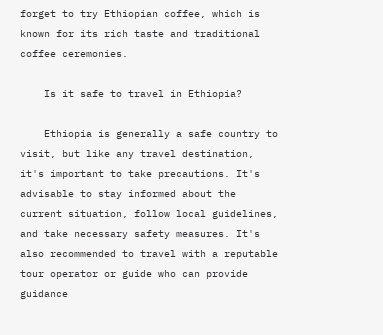forget to try Ethiopian coffee, which is known for its rich taste and traditional coffee ceremonies.

    Is it safe to travel in Ethiopia?

    Ethiopia is generally a safe country to visit, but like any travel destination, it's important to take precautions. It's advisable to stay informed about the current situation, follow local guidelines, and take necessary safety measures. It's also recommended to travel with a reputable tour operator or guide who can provide guidance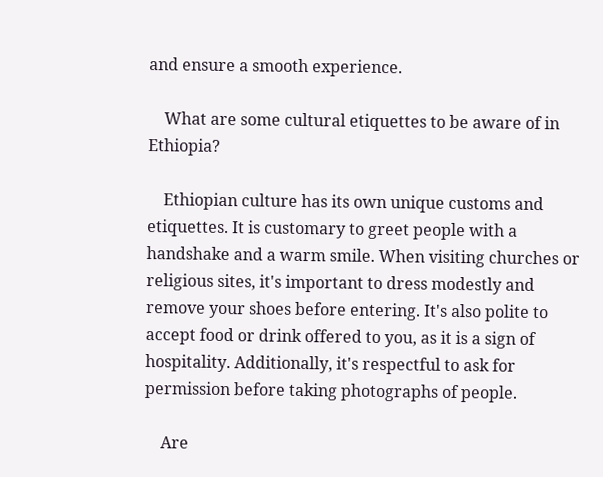and ensure a smooth experience.

    What are some cultural etiquettes to be aware of in Ethiopia?

    Ethiopian culture has its own unique customs and etiquettes. It is customary to greet people with a handshake and a warm smile. When visiting churches or religious sites, it's important to dress modestly and remove your shoes before entering. It's also polite to accept food or drink offered to you, as it is a sign of hospitality. Additionally, it's respectful to ask for permission before taking photographs of people.

    Are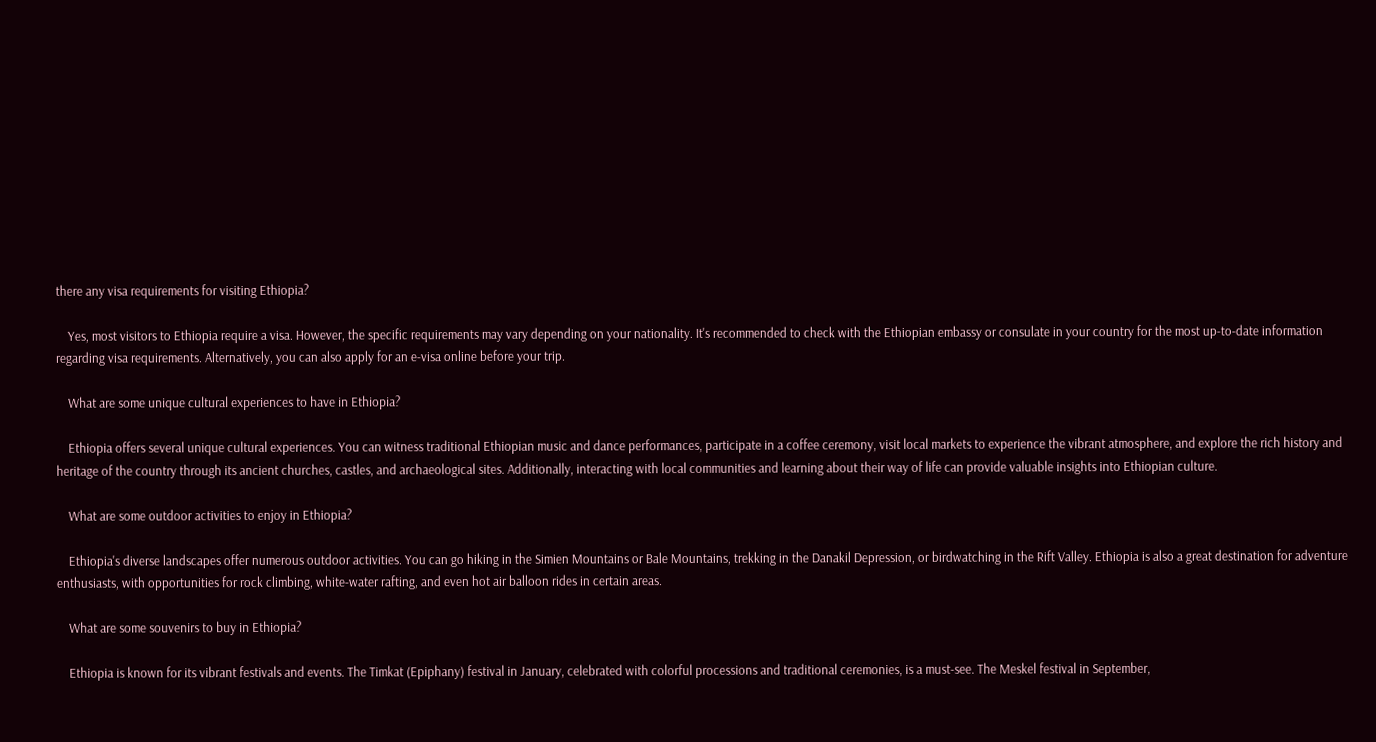there any visa requirements for visiting Ethiopia?

    Yes, most visitors to Ethiopia require a visa. However, the specific requirements may vary depending on your nationality. It's recommended to check with the Ethiopian embassy or consulate in your country for the most up-to-date information regarding visa requirements. Alternatively, you can also apply for an e-visa online before your trip.

    What are some unique cultural experiences to have in Ethiopia?

    Ethiopia offers several unique cultural experiences. You can witness traditional Ethiopian music and dance performances, participate in a coffee ceremony, visit local markets to experience the vibrant atmosphere, and explore the rich history and heritage of the country through its ancient churches, castles, and archaeological sites. Additionally, interacting with local communities and learning about their way of life can provide valuable insights into Ethiopian culture.

    What are some outdoor activities to enjoy in Ethiopia?

    Ethiopia's diverse landscapes offer numerous outdoor activities. You can go hiking in the Simien Mountains or Bale Mountains, trekking in the Danakil Depression, or birdwatching in the Rift Valley. Ethiopia is also a great destination for adventure enthusiasts, with opportunities for rock climbing, white-water rafting, and even hot air balloon rides in certain areas.

    What are some souvenirs to buy in Ethiopia?

    Ethiopia is known for its vibrant festivals and events. The Timkat (Epiphany) festival in January, celebrated with colorful processions and traditional ceremonies, is a must-see. The Meskel festival in September,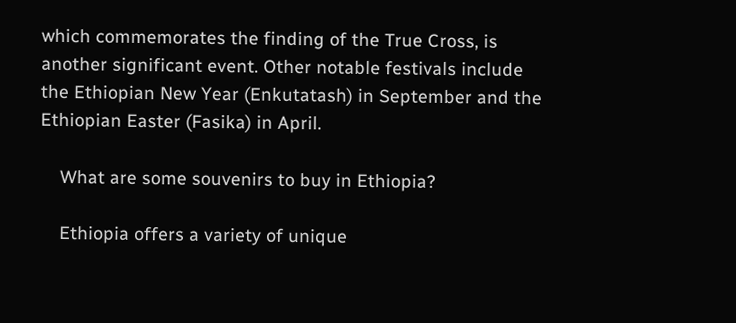which commemorates the finding of the True Cross, is another significant event. Other notable festivals include the Ethiopian New Year (Enkutatash) in September and the Ethiopian Easter (Fasika) in April.

    What are some souvenirs to buy in Ethiopia?

    Ethiopia offers a variety of unique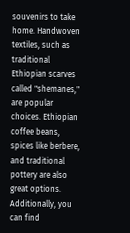souvenirs to take home. Handwoven textiles, such as traditional Ethiopian scarves called "shemanes," are popular choices. Ethiopian coffee beans, spices like berbere, and traditional pottery are also great options. Additionally, you can find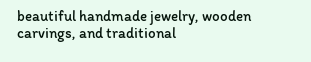beautiful handmade jewelry, wooden carvings, and traditional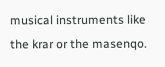musical instruments like the krar or the masenqo.